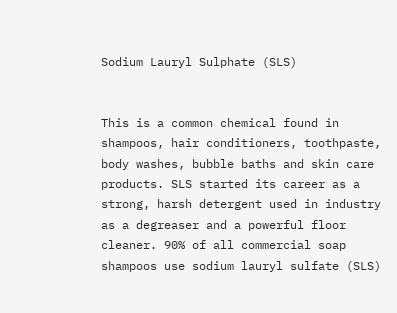Sodium Lauryl Sulphate (SLS)


This is a common chemical found in shampoos, hair conditioners, toothpaste, body washes, bubble baths and skin care products. SLS started its career as a strong, harsh detergent used in industry as a degreaser and a powerful floor cleaner. 90% of all commercial soap shampoos use sodium lauryl sulfate (SLS)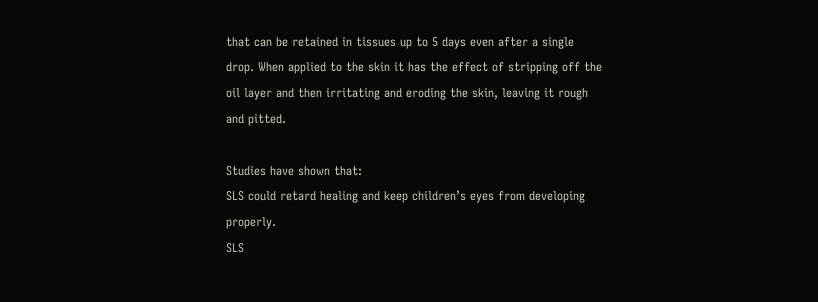that can be retained in tissues up to 5 days even after a single drop. When applied to the skin it has the effect of stripping off the oil layer and then irritating and eroding the skin, leaving it rough and pitted.

Studies have shown that:
SLS could retard healing and keep children’s eyes from developing properly.
SLS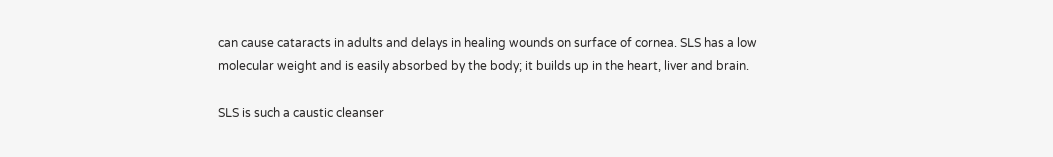can cause cataracts in adults and delays in healing wounds on surface of cornea. SLS has a low molecular weight and is easily absorbed by the body; it builds up in the heart, liver and brain.

SLS is such a caustic cleanser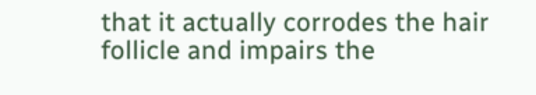that it actually corrodes the hair follicle and impairs the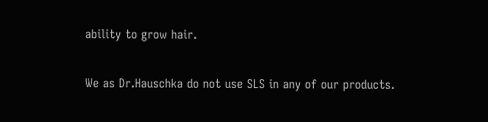ability to grow hair.

We as Dr.Hauschka do not use SLS in any of our products.